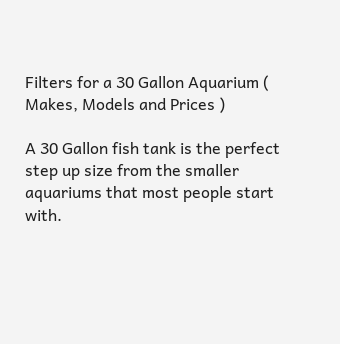Filters for a 30 Gallon Aquarium ( Makes, Models and Prices )

A 30 Gallon fish tank is the perfect step up size from the smaller aquariums that most people start with.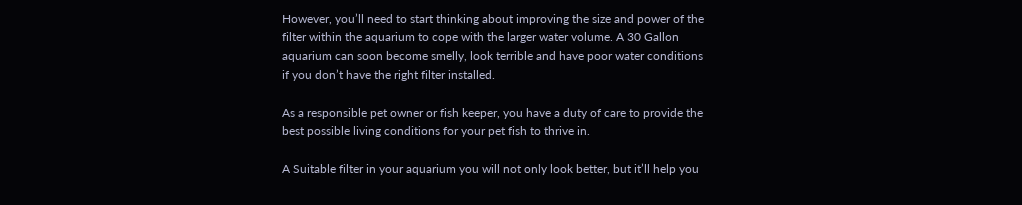However, you’ll need to start thinking about improving the size and power of the filter within the aquarium to cope with the larger water volume. A 30 Gallon aquarium can soon become smelly, look terrible and have poor water conditions if you don’t have the right filter installed.

As a responsible pet owner or fish keeper, you have a duty of care to provide the best possible living conditions for your pet fish to thrive in.

A Suitable filter in your aquarium you will not only look better, but it’ll help you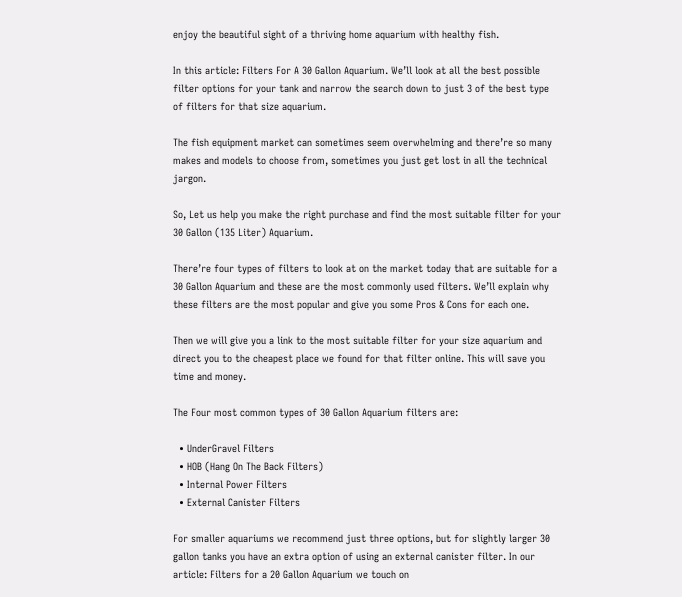enjoy the beautiful sight of a thriving home aquarium with healthy fish.

In this article: Filters For A 30 Gallon Aquarium. We’ll look at all the best possible filter options for your tank and narrow the search down to just 3 of the best type of filters for that size aquarium.

The fish equipment market can sometimes seem overwhelming and there’re so many makes and models to choose from, sometimes you just get lost in all the technical jargon.

So, Let us help you make the right purchase and find the most suitable filter for your 30 Gallon (135 Liter) Aquarium.

There’re four types of filters to look at on the market today that are suitable for a 30 Gallon Aquarium and these are the most commonly used filters. We’ll explain why these filters are the most popular and give you some Pros & Cons for each one.

Then we will give you a link to the most suitable filter for your size aquarium and direct you to the cheapest place we found for that filter online. This will save you time and money.

The Four most common types of 30 Gallon Aquarium filters are:

  • UnderGravel Filters
  • HOB (Hang On The Back Filters)
  • Internal Power Filters
  • External Canister Filters

For smaller aquariums we recommend just three options, but for slightly larger 30 gallon tanks you have an extra option of using an external canister filter. In our article: Filters for a 20 Gallon Aquarium we touch on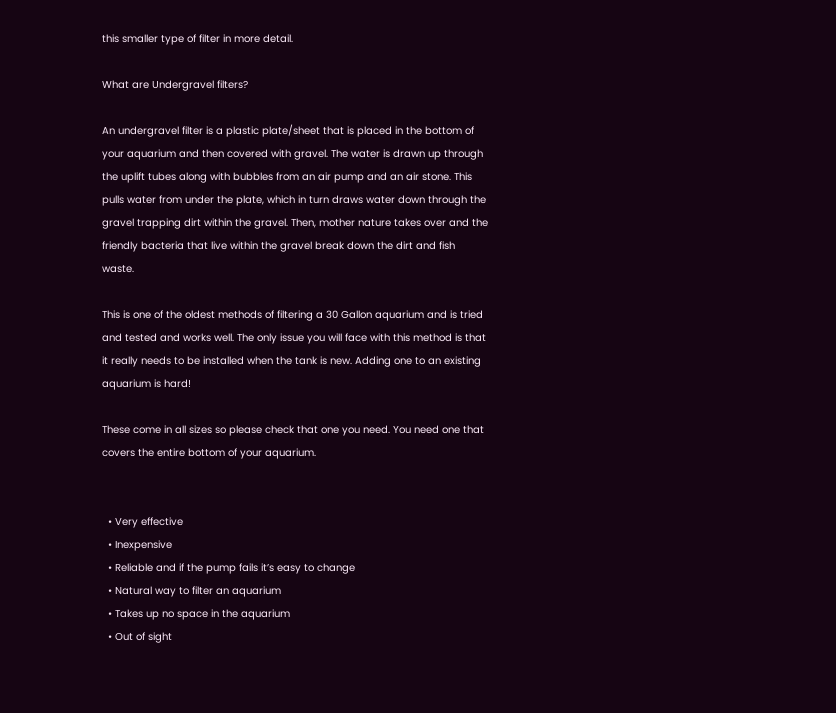this smaller type of filter in more detail.

What are Undergravel filters?

An undergravel filter is a plastic plate/sheet that is placed in the bottom of your aquarium and then covered with gravel. The water is drawn up through the uplift tubes along with bubbles from an air pump and an air stone. This pulls water from under the plate, which in turn draws water down through the gravel trapping dirt within the gravel. Then, mother nature takes over and the friendly bacteria that live within the gravel break down the dirt and fish waste.

This is one of the oldest methods of filtering a 30 Gallon aquarium and is tried and tested and works well. The only issue you will face with this method is that it really needs to be installed when the tank is new. Adding one to an existing aquarium is hard!

These come in all sizes so please check that one you need. You need one that covers the entire bottom of your aquarium.


  • Very effective
  • Inexpensive
  • Reliable and if the pump fails it’s easy to change
  • Natural way to filter an aquarium
  • Takes up no space in the aquarium
  • Out of sight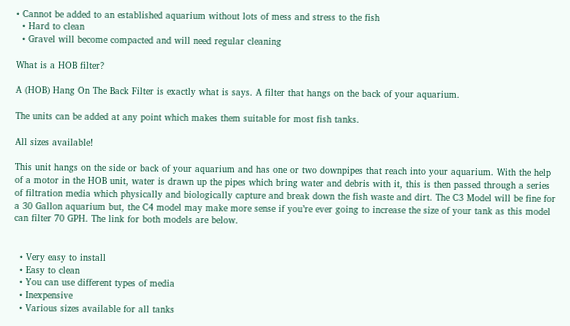• Cannot be added to an established aquarium without lots of mess and stress to the fish
  • Hard to clean
  • Gravel will become compacted and will need regular cleaning

What is a HOB filter?

A (HOB) Hang On The Back Filter is exactly what is says. A filter that hangs on the back of your aquarium.

The units can be added at any point which makes them suitable for most fish tanks.

All sizes available!

This unit hangs on the side or back of your aquarium and has one or two downpipes that reach into your aquarium. With the help of a motor in the HOB unit, water is drawn up the pipes which bring water and debris with it, this is then passed through a series of filtration media which physically and biologically capture and break down the fish waste and dirt. The C3 Model will be fine for a 30 Gallon aquarium but, the C4 model may make more sense if you’re ever going to increase the size of your tank as this model can filter 70 GPH. The link for both models are below.


  • Very easy to install
  • Easy to clean
  • You can use different types of media
  • Inexpensive
  • Various sizes available for all tanks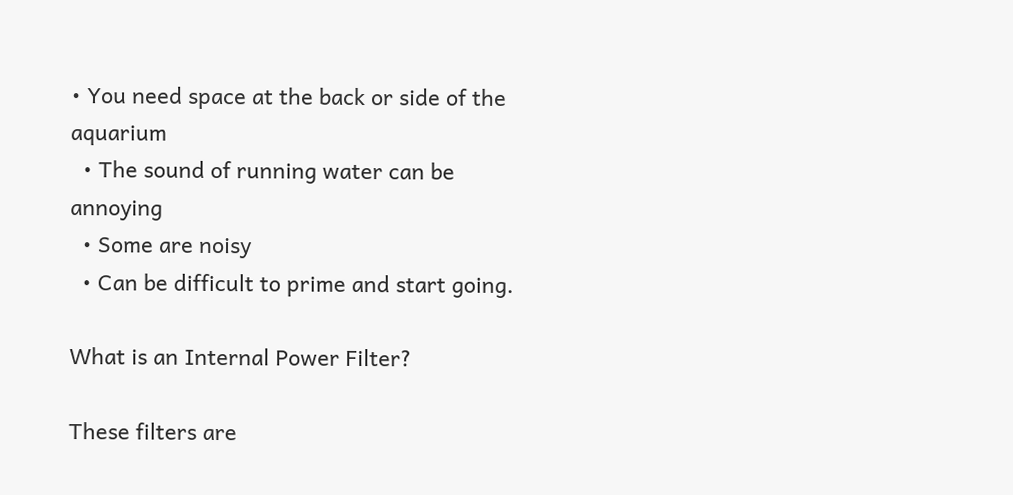• You need space at the back or side of the aquarium
  • The sound of running water can be annoying
  • Some are noisy
  • Can be difficult to prime and start going.

What is an Internal Power Filter?

These filters are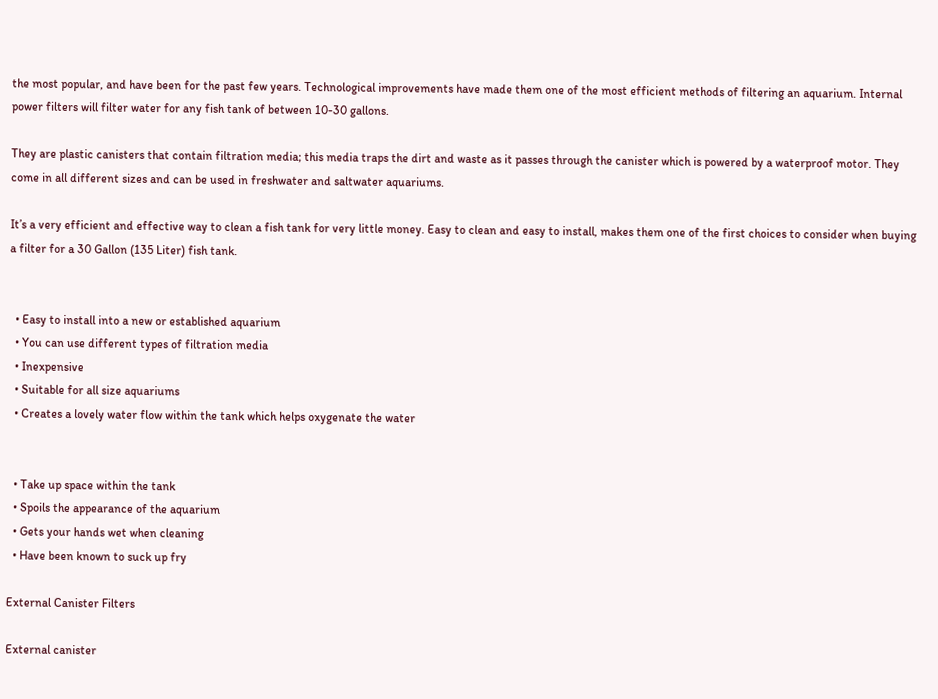the most popular, and have been for the past few years. Technological improvements have made them one of the most efficient methods of filtering an aquarium. Internal power filters will filter water for any fish tank of between 10-30 gallons.

They are plastic canisters that contain filtration media; this media traps the dirt and waste as it passes through the canister which is powered by a waterproof motor. They come in all different sizes and can be used in freshwater and saltwater aquariums.

It’s a very efficient and effective way to clean a fish tank for very little money. Easy to clean and easy to install, makes them one of the first choices to consider when buying a filter for a 30 Gallon (135 Liter) fish tank.


  • Easy to install into a new or established aquarium
  • You can use different types of filtration media
  • Inexpensive
  • Suitable for all size aquariums
  • Creates a lovely water flow within the tank which helps oxygenate the water


  • Take up space within the tank
  • Spoils the appearance of the aquarium
  • Gets your hands wet when cleaning
  • Have been known to suck up fry

External Canister Filters

External canister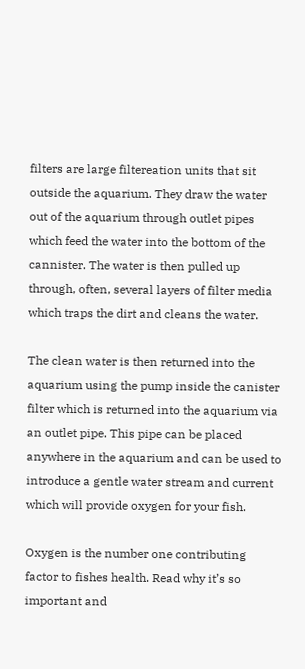filters are large filtereation units that sit outside the aquarium. They draw the water out of the aquarium through outlet pipes which feed the water into the bottom of the cannister. The water is then pulled up through, often, several layers of filter media which traps the dirt and cleans the water.

The clean water is then returned into the aquarium using the pump inside the canister filter which is returned into the aquarium via an outlet pipe. This pipe can be placed anywhere in the aquarium and can be used to introduce a gentle water stream and current which will provide oxygen for your fish.

Oxygen is the number one contributing factor to fishes health. Read why it’s so important and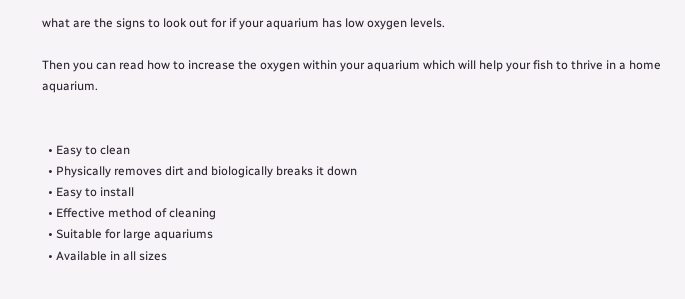what are the signs to look out for if your aquarium has low oxygen levels.

Then you can read how to increase the oxygen within your aquarium which will help your fish to thrive in a home aquarium.


  • Easy to clean
  • Physically removes dirt and biologically breaks it down
  • Easy to install
  • Effective method of cleaning
  • Suitable for large aquariums
  • Available in all sizes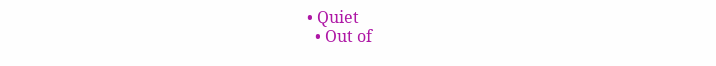• Quiet
  • Out of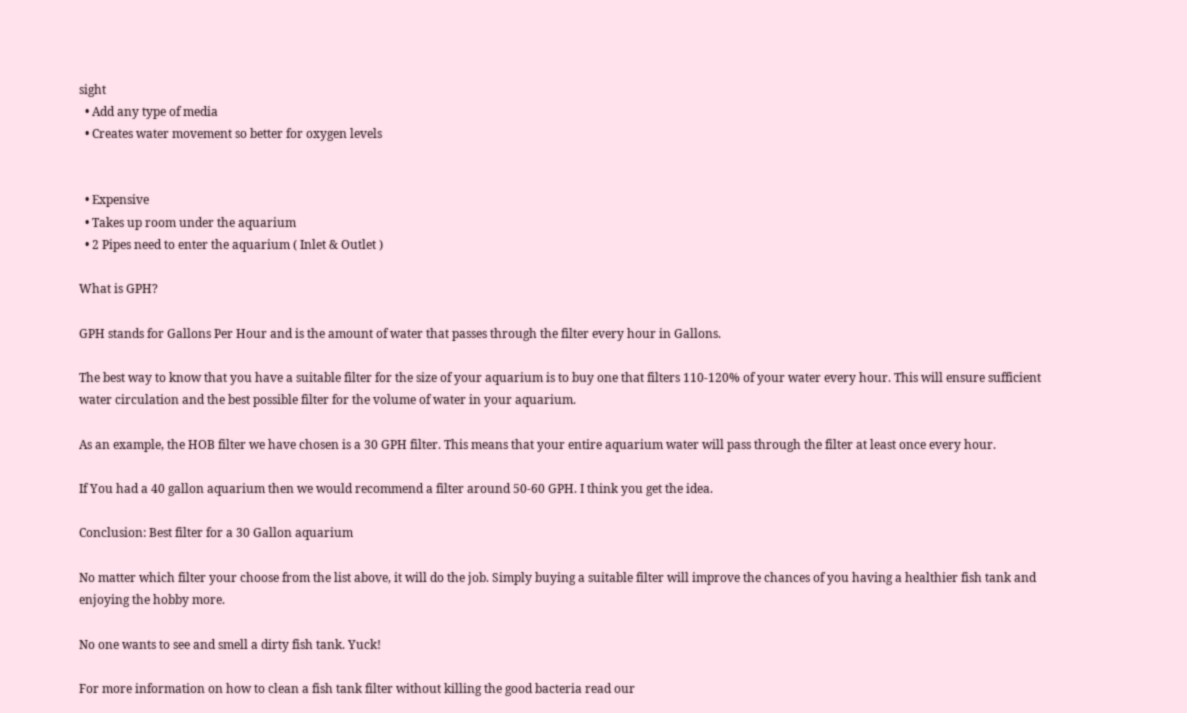sight
  • Add any type of media
  • Creates water movement so better for oxygen levels


  • Expensive
  • Takes up room under the aquarium
  • 2 Pipes need to enter the aquarium ( Inlet & Outlet )

What is GPH?

GPH stands for Gallons Per Hour and is the amount of water that passes through the filter every hour in Gallons.

The best way to know that you have a suitable filter for the size of your aquarium is to buy one that filters 110-120% of your water every hour. This will ensure sufficient water circulation and the best possible filter for the volume of water in your aquarium.

As an example, the HOB filter we have chosen is a 30 GPH filter. This means that your entire aquarium water will pass through the filter at least once every hour.

If You had a 40 gallon aquarium then we would recommend a filter around 50-60 GPH. I think you get the idea.

Conclusion: Best filter for a 30 Gallon aquarium

No matter which filter your choose from the list above, it will do the job. Simply buying a suitable filter will improve the chances of you having a healthier fish tank and enjoying the hobby more.

No one wants to see and smell a dirty fish tank. Yuck!

For more information on how to clean a fish tank filter without killing the good bacteria read our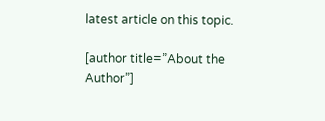latest article on this topic.

[author title=”About the Author”]